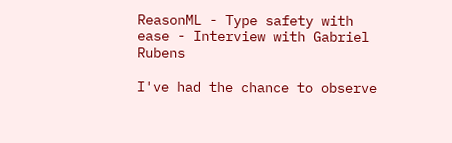ReasonML - Type safety with ease - Interview with Gabriel Rubens

I've had the chance to observe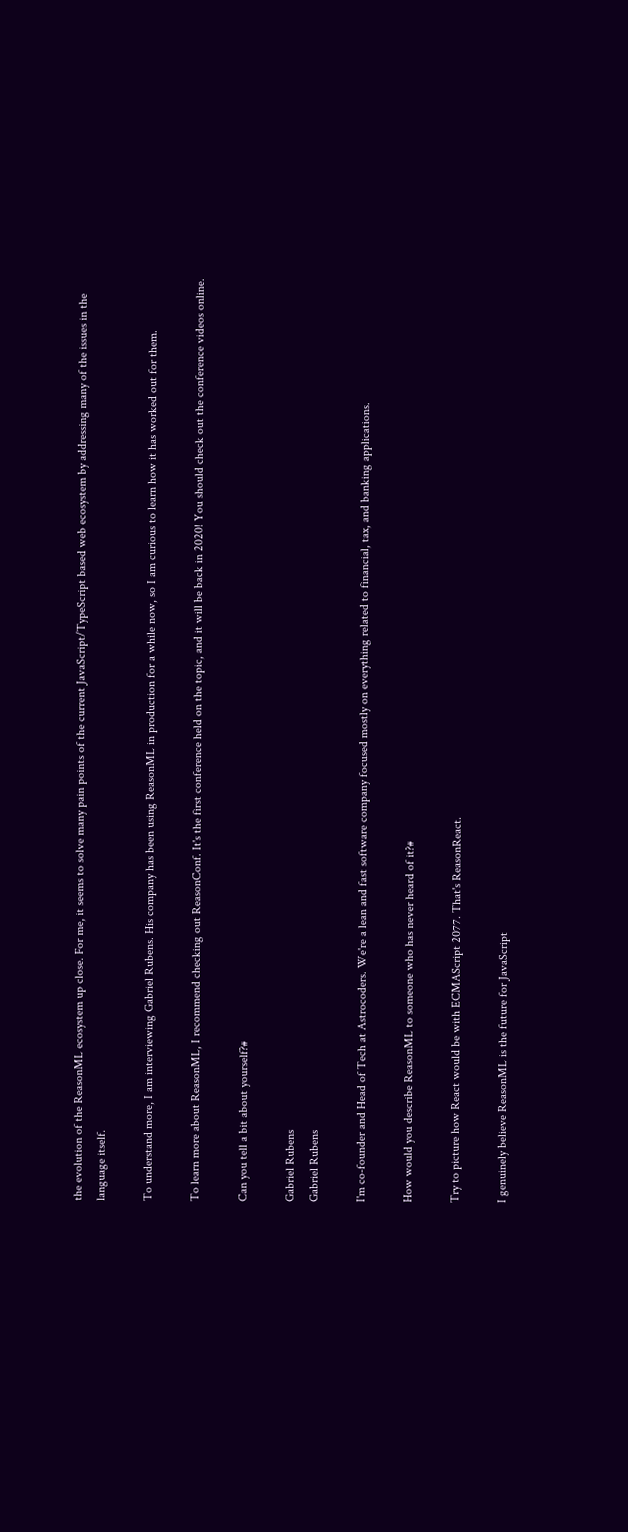the evolution of the ReasonML ecosystem up close. For me, it seems to solve many pain points of the current JavaScript/TypeScript based web ecosystem by addressing many of the issues in the language itself.

To understand more, I am interviewing Gabriel Rubens. His company has been using ReasonML in production for a while now, so I am curious to learn how it has worked out for them.

To learn more about ReasonML, I recommend checking out ReasonConf. It's the first conference held on the topic, and it will be back in 2020! You should check out the conference videos online.

Can you tell a bit about yourself?#

Gabriel Rubens
Gabriel Rubens

I'm co-founder and Head of Tech at Astrocoders. We're a lean and fast software company focused mostly on everything related to financial, tax, and banking applications.

How would you describe ReasonML to someone who has never heard of it?#

Try to picture how React would be with ECMAScript 2077. That's ReasonReact.

I genuinely believe ReasonML is the future for JavaScript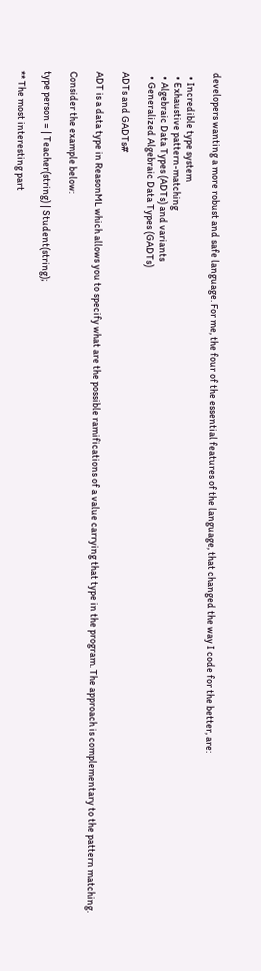developers wanting a more robust and safe language. For me, the four of the essential features of the language, that changed the way I code for the better, are:

  • Incredible type system
  • Exhaustive pattern-matching
  • Algebraic Data Types (ADTs) and variants
  • Generalized Algebraic Data Types (GADTs)

ADTs and GADTs#

ADT is a data type in ReasonML which allows you to specify what are the possible ramifications of a value carrying that type in the program. The approach is complementary to the pattern matching.

Consider the example below:

type person = | Teacher(string) | Student(string);

** The most interesting part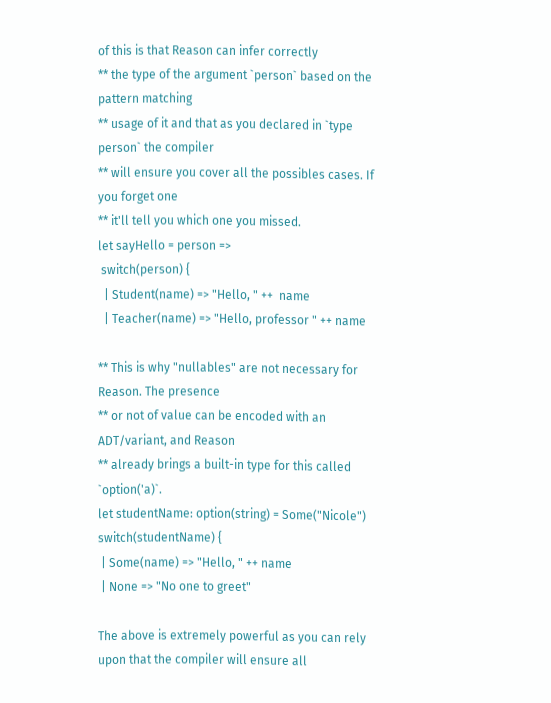of this is that Reason can infer correctly
** the type of the argument `person` based on the pattern matching
** usage of it and that as you declared in `type person` the compiler
** will ensure you cover all the possibles cases. If you forget one
** it'll tell you which one you missed.
let sayHello = person =>
 switch(person) {
  | Student(name) => "Hello, " ++  name
  | Teacher(name) => "Hello, professor " ++ name

** This is why "nullables" are not necessary for Reason. The presence
** or not of value can be encoded with an ADT/variant, and Reason
** already brings a built-in type for this called `option('a)`.
let studentName: option(string) = Some("Nicole")
switch(studentName) {
 | Some(name) => "Hello, " ++ name
 | None => "No one to greet"

The above is extremely powerful as you can rely upon that the compiler will ensure all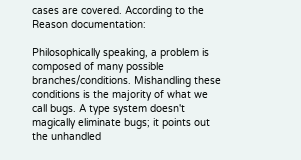cases are covered. According to the Reason documentation:

Philosophically speaking, a problem is composed of many possible branches/conditions. Mishandling these conditions is the majority of what we call bugs. A type system doesn't magically eliminate bugs; it points out the unhandled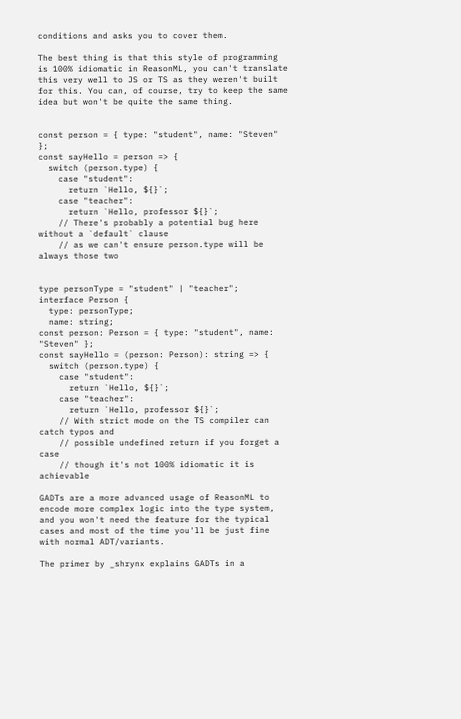conditions and asks you to cover them.

The best thing is that this style of programming is 100% idiomatic in ReasonML, you can't translate this very well to JS or TS as they weren't built for this. You can, of course, try to keep the same idea but won't be quite the same thing.


const person = { type: "student", name: "Steven" };
const sayHello = person => {
  switch (person.type) {
    case "student":
      return `Hello, ${}`;
    case "teacher":
      return `Hello, professor ${}`;
    // There's probably a potential bug here without a `default` clause
    // as we can't ensure person.type will be always those two


type personType = "student" | "teacher";
interface Person {
  type: personType;
  name: string;
const person: Person = { type: "student", name: "Steven" };
const sayHello = (person: Person): string => {
  switch (person.type) {
    case "student":
      return `Hello, ${}`;
    case "teacher":
      return `Hello, professor ${}`;
    // With strict mode on the TS compiler can catch typos and
    // possible undefined return if you forget a case
    // though it's not 100% idiomatic it is achievable

GADTs are a more advanced usage of ReasonML to encode more complex logic into the type system, and you won't need the feature for the typical cases and most of the time you'll be just fine with normal ADT/variants.

The primer by _shrynx explains GADTs in a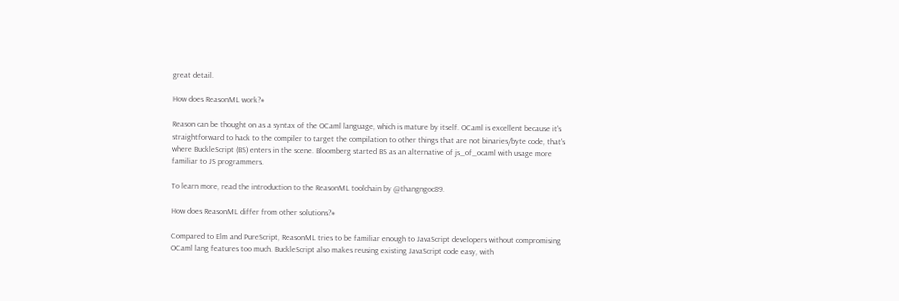great detail.

How does ReasonML work?#

Reason can be thought on as a syntax of the OCaml language, which is mature by itself. OCaml is excellent because it's straightforward to hack to the compiler to target the compilation to other things that are not binaries/byte code, that's where BuckleScript (BS) enters in the scene. Bloomberg started BS as an alternative of js_of_ocaml with usage more familiar to JS programmers.

To learn more, read the introduction to the ReasonML toolchain by @thangngoc89.

How does ReasonML differ from other solutions?#

Compared to Elm and PureScript, ReasonML tries to be familiar enough to JavaScript developers without compromising OCaml lang features too much. BuckleScript also makes reusing existing JavaScript code easy, with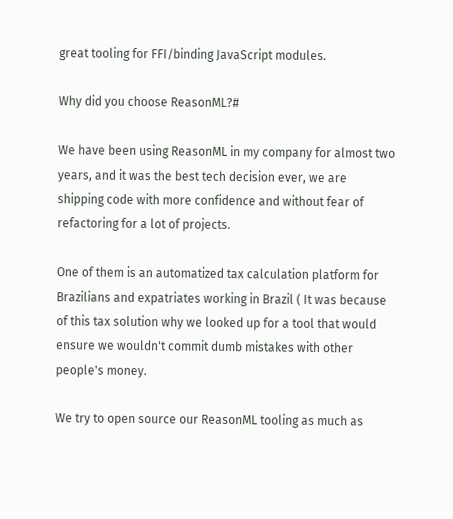great tooling for FFI/binding JavaScript modules.

Why did you choose ReasonML?#

We have been using ReasonML in my company for almost two years, and it was the best tech decision ever, we are shipping code with more confidence and without fear of refactoring for a lot of projects.

One of them is an automatized tax calculation platform for Brazilians and expatriates working in Brazil ( It was because of this tax solution why we looked up for a tool that would ensure we wouldn't commit dumb mistakes with other people's money.

We try to open source our ReasonML tooling as much as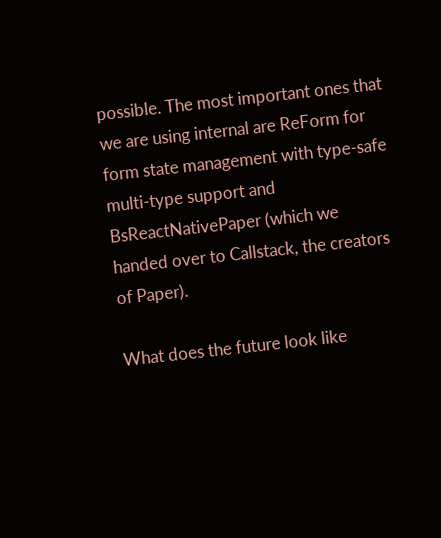possible. The most important ones that we are using internal are ReForm for form state management with type-safe multi-type support and BsReactNativePaper (which we handed over to Callstack, the creators of Paper).

What does the future look like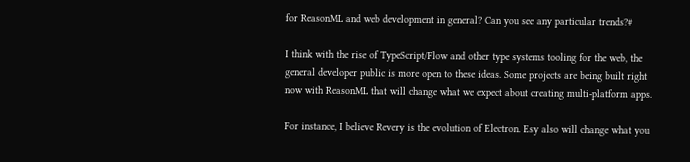for ReasonML and web development in general? Can you see any particular trends?#

I think with the rise of TypeScript/Flow and other type systems tooling for the web, the general developer public is more open to these ideas. Some projects are being built right now with ReasonML that will change what we expect about creating multi-platform apps.

For instance, I believe Revery is the evolution of Electron. Esy also will change what you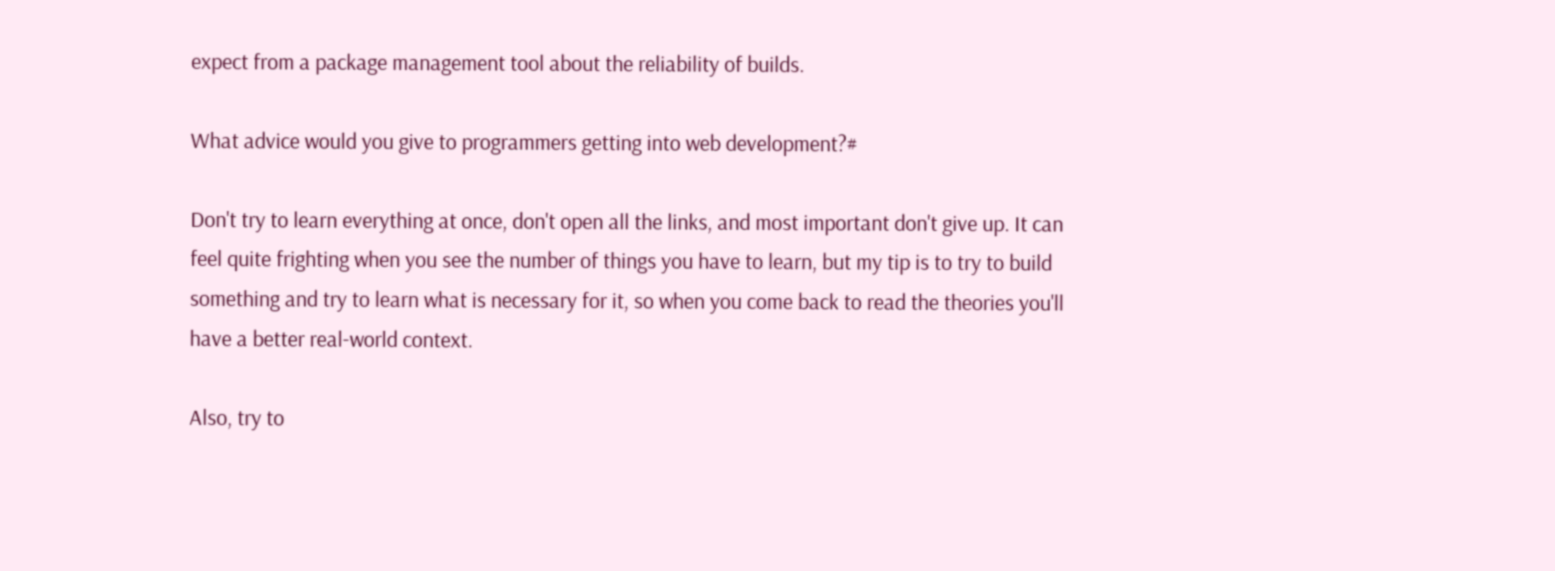expect from a package management tool about the reliability of builds.

What advice would you give to programmers getting into web development?#

Don't try to learn everything at once, don't open all the links, and most important don't give up. It can feel quite frighting when you see the number of things you have to learn, but my tip is to try to build something and try to learn what is necessary for it, so when you come back to read the theories you'll have a better real-world context.

Also, try to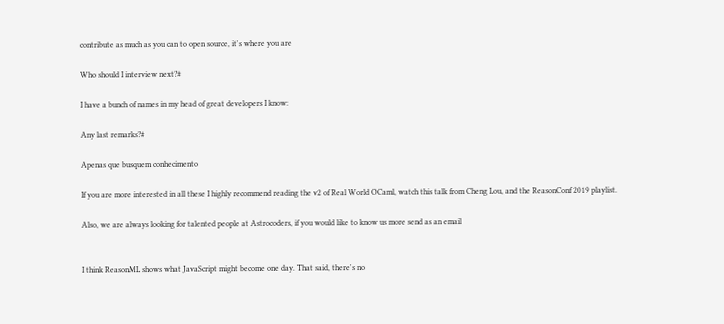contribute as much as you can to open source, it's where you are

Who should I interview next?#

I have a bunch of names in my head of great developers I know:

Any last remarks?#

Apenas que busquem conhecimento

If you are more interested in all these I highly recommend reading the v2 of Real World OCaml, watch this talk from Cheng Lou, and the ReasonConf 2019 playlist.

Also, we are always looking for talented people at Astrocoders, if you would like to know us more send as an email


I think ReasonML shows what JavaScript might become one day. That said, there's no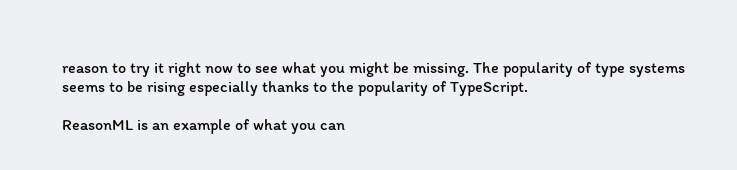reason to try it right now to see what you might be missing. The popularity of type systems seems to be rising especially thanks to the popularity of TypeScript.

ReasonML is an example of what you can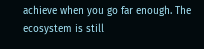achieve when you go far enough. The ecosystem is still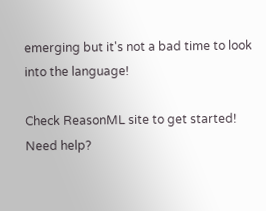emerging but it's not a bad time to look into the language!

Check ReasonML site to get started!
Need help?